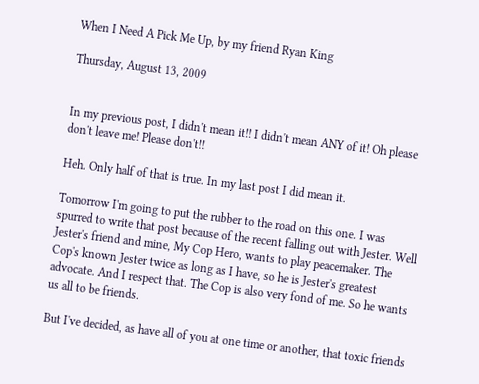When I Need A Pick Me Up, by my friend Ryan King

Thursday, August 13, 2009


In my previous post, I didn't mean it!! I didn't mean ANY of it! Oh please don't leave me! Please don't!!

Heh. Only half of that is true. In my last post I did mean it.

Tomorrow I'm going to put the rubber to the road on this one. I was spurred to write that post because of the recent falling out with Jester. Well Jester's friend and mine, My Cop Hero, wants to play peacemaker. The Cop's known Jester twice as long as I have, so he is Jester's greatest advocate. And I respect that. The Cop is also very fond of me. So he wants us all to be friends.

But I've decided, as have all of you at one time or another, that toxic friends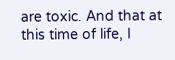are toxic. And that at this time of life, I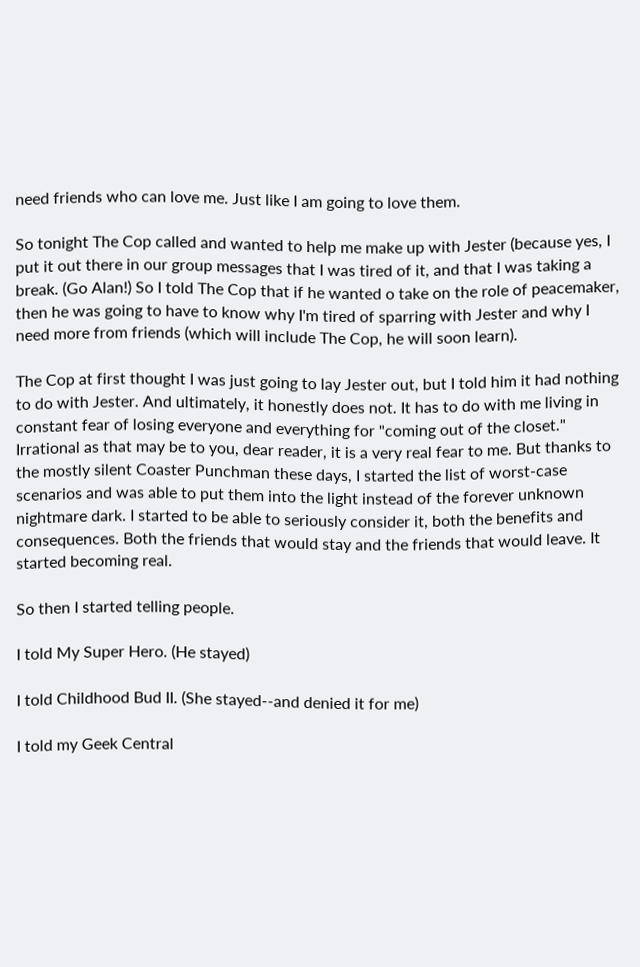need friends who can love me. Just like I am going to love them.

So tonight The Cop called and wanted to help me make up with Jester (because yes, I put it out there in our group messages that I was tired of it, and that I was taking a break. (Go Alan!) So I told The Cop that if he wanted o take on the role of peacemaker, then he was going to have to know why I'm tired of sparring with Jester and why I need more from friends (which will include The Cop, he will soon learn).

The Cop at first thought I was just going to lay Jester out, but I told him it had nothing to do with Jester. And ultimately, it honestly does not. It has to do with me living in constant fear of losing everyone and everything for "coming out of the closet." Irrational as that may be to you, dear reader, it is a very real fear to me. But thanks to the mostly silent Coaster Punchman these days, I started the list of worst-case scenarios and was able to put them into the light instead of the forever unknown nightmare dark. I started to be able to seriously consider it, both the benefits and consequences. Both the friends that would stay and the friends that would leave. It started becoming real.

So then I started telling people.

I told My Super Hero. (He stayed)

I told Childhood Bud II. (She stayed--and denied it for me)

I told my Geek Central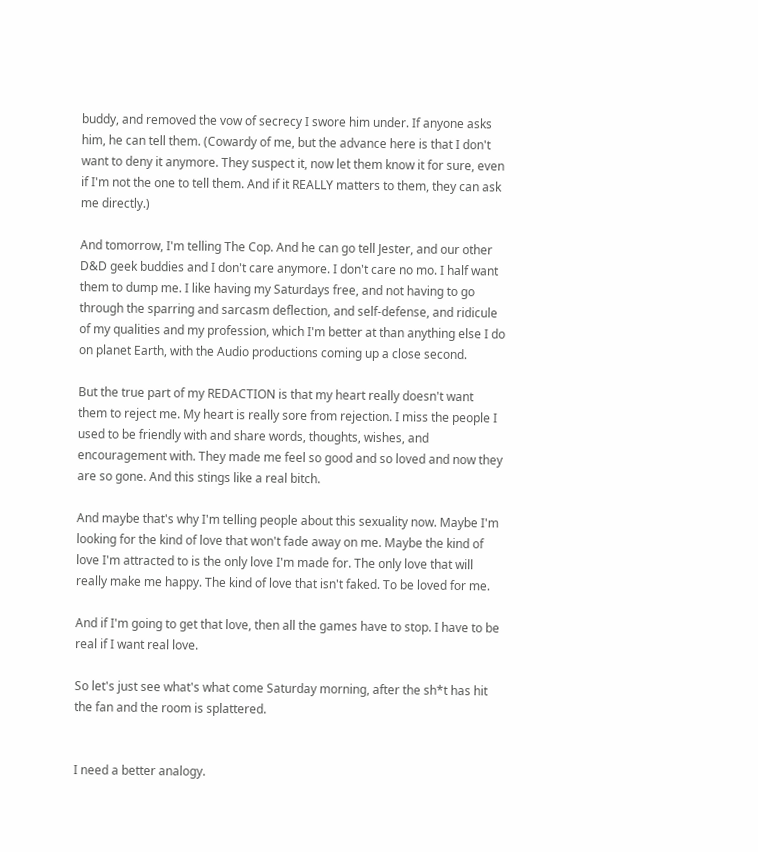buddy, and removed the vow of secrecy I swore him under. If anyone asks him, he can tell them. (Cowardy of me, but the advance here is that I don't want to deny it anymore. They suspect it, now let them know it for sure, even if I'm not the one to tell them. And if it REALLY matters to them, they can ask me directly.)

And tomorrow, I'm telling The Cop. And he can go tell Jester, and our other D&D geek buddies and I don't care anymore. I don't care no mo. I half want them to dump me. I like having my Saturdays free, and not having to go through the sparring and sarcasm deflection, and self-defense, and ridicule of my qualities and my profession, which I'm better at than anything else I do on planet Earth, with the Audio productions coming up a close second.

But the true part of my REDACTION is that my heart really doesn't want them to reject me. My heart is really sore from rejection. I miss the people I used to be friendly with and share words, thoughts, wishes, and encouragement with. They made me feel so good and so loved and now they are so gone. And this stings like a real bitch.

And maybe that's why I'm telling people about this sexuality now. Maybe I'm looking for the kind of love that won't fade away on me. Maybe the kind of love I'm attracted to is the only love I'm made for. The only love that will really make me happy. The kind of love that isn't faked. To be loved for me.

And if I'm going to get that love, then all the games have to stop. I have to be real if I want real love.

So let's just see what's what come Saturday morning, after the sh*t has hit the fan and the room is splattered.


I need a better analogy.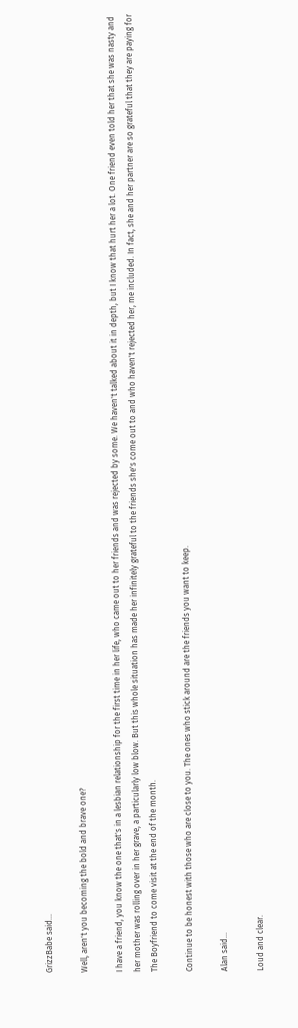GrizzBabe said...

Well, aren't you becoming the bold and brave one?

I have a friend, you know the one that's in a lesbian relationship for the first time in her life, who came out to her friends and was rejected by some. We haven't talked about it in depth, but I know that hurt her a lot. One friend even told her that she was nasty and her mother was rolling over in her grave, a particularly low blow. But this whole situation has made her infinitely grateful to the friends she's come out to and who haven't rejected her, me included. In fact, she and her partner are so grateful that they are paying for The Boyfriend to come visit at the end of the month.

Continue to be honest with those who are close to you. The ones who stick around are the friends you want to keep.

Alan said...

Loud and clear.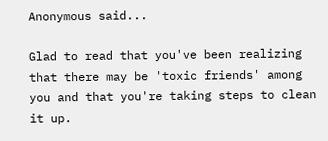Anonymous said...

Glad to read that you've been realizing that there may be 'toxic friends' among you and that you're taking steps to clean it up.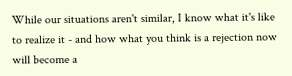While our situations aren't similar, I know what it's like to realize it - and how what you think is a rejection now will become a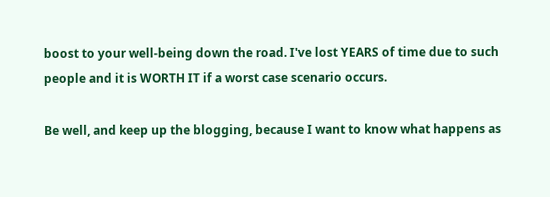boost to your well-being down the road. I've lost YEARS of time due to such people and it is WORTH IT if a worst case scenario occurs.

Be well, and keep up the blogging, because I want to know what happens as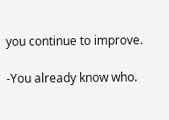you continue to improve.

-You already know who.